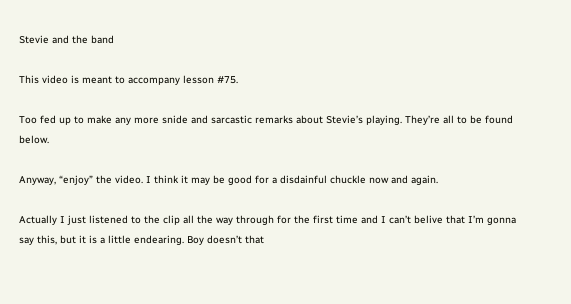Stevie and the band

This video is meant to accompany lesson #75.

Too fed up to make any more snide and sarcastic remarks about Stevie’s playing. They’re all to be found below.

Anyway, “enjoy” the video. I think it may be good for a disdainful chuckle now and again.

Actually I just listened to the clip all the way through for the first time and I can’t belive that I’m gonna say this, but it is a little endearing. Boy doesn’t that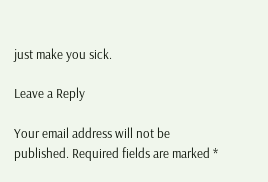just make you sick.

Leave a Reply

Your email address will not be published. Required fields are marked *